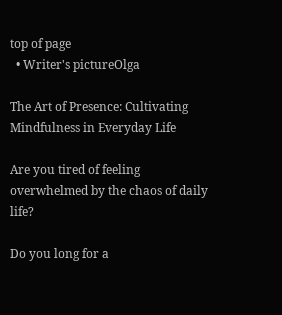top of page
  • Writer's pictureOlga

The Art of Presence: Cultivating Mindfulness in Everyday Life

Are you tired of feeling overwhelmed by the chaos of daily life?

Do you long for a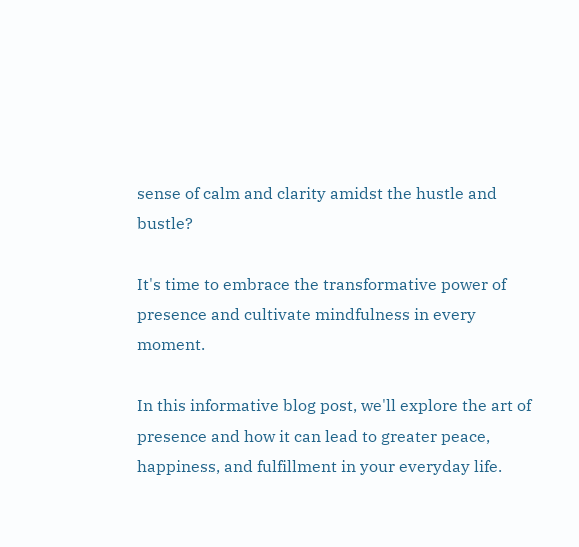sense of calm and clarity amidst the hustle and bustle?

It's time to embrace the transformative power of presence and cultivate mindfulness in every moment.

In this informative blog post, we'll explore the art of presence and how it can lead to greater peace, happiness, and fulfillment in your everyday life.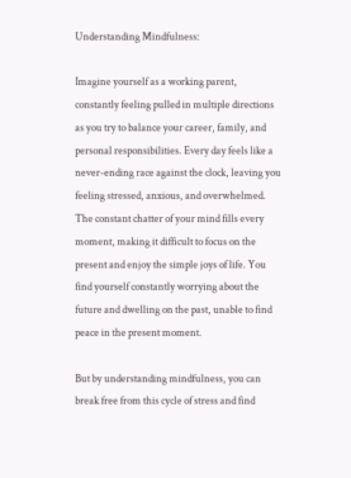Understanding Mindfulness:

Imagine yourself as a working parent, constantly feeling pulled in multiple directions as you try to balance your career, family, and personal responsibilities. Every day feels like a never-ending race against the clock, leaving you feeling stressed, anxious, and overwhelmed. The constant chatter of your mind fills every moment, making it difficult to focus on the present and enjoy the simple joys of life. You find yourself constantly worrying about the future and dwelling on the past, unable to find peace in the present moment.

But by understanding mindfulness, you can break free from this cycle of stress and find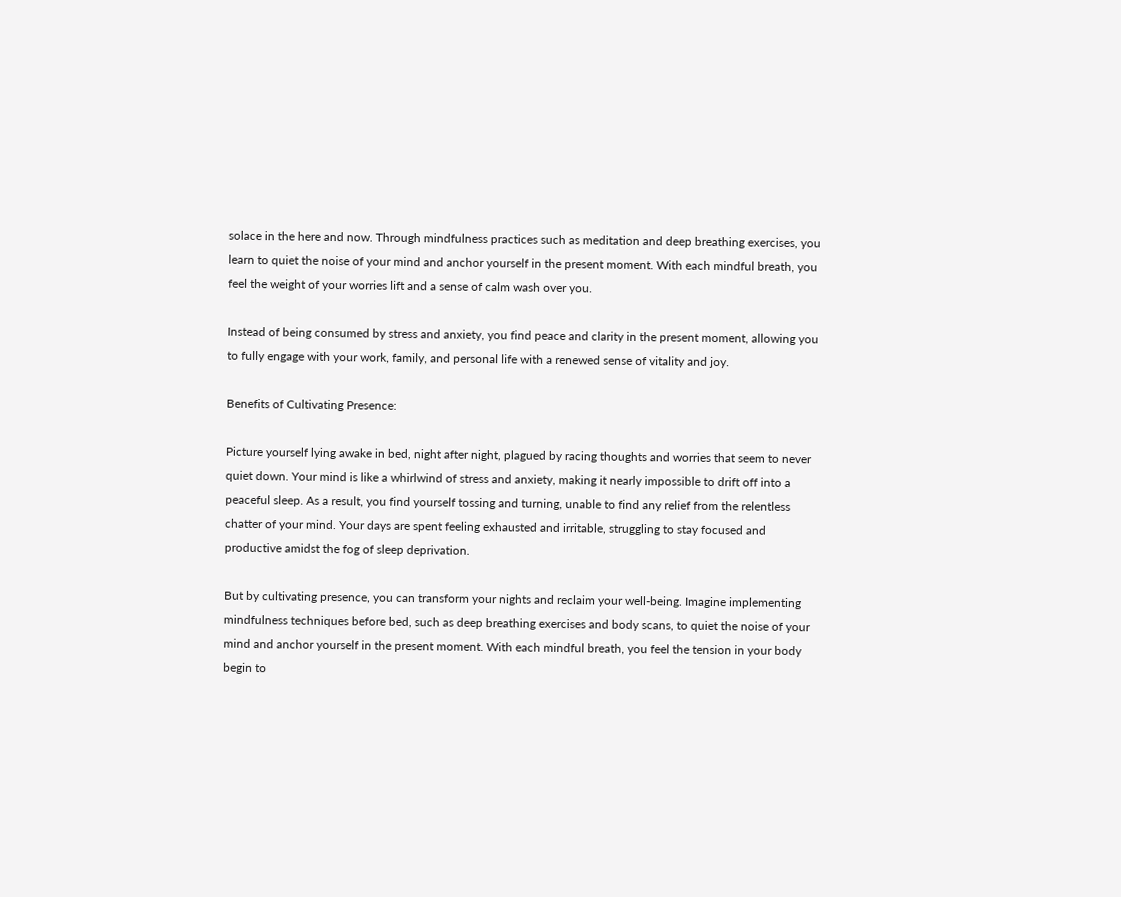solace in the here and now. Through mindfulness practices such as meditation and deep breathing exercises, you learn to quiet the noise of your mind and anchor yourself in the present moment. With each mindful breath, you feel the weight of your worries lift and a sense of calm wash over you.

Instead of being consumed by stress and anxiety, you find peace and clarity in the present moment, allowing you to fully engage with your work, family, and personal life with a renewed sense of vitality and joy.

Benefits of Cultivating Presence:

Picture yourself lying awake in bed, night after night, plagued by racing thoughts and worries that seem to never quiet down. Your mind is like a whirlwind of stress and anxiety, making it nearly impossible to drift off into a peaceful sleep. As a result, you find yourself tossing and turning, unable to find any relief from the relentless chatter of your mind. Your days are spent feeling exhausted and irritable, struggling to stay focused and productive amidst the fog of sleep deprivation.

But by cultivating presence, you can transform your nights and reclaim your well-being. Imagine implementing mindfulness techniques before bed, such as deep breathing exercises and body scans, to quiet the noise of your mind and anchor yourself in the present moment. With each mindful breath, you feel the tension in your body begin to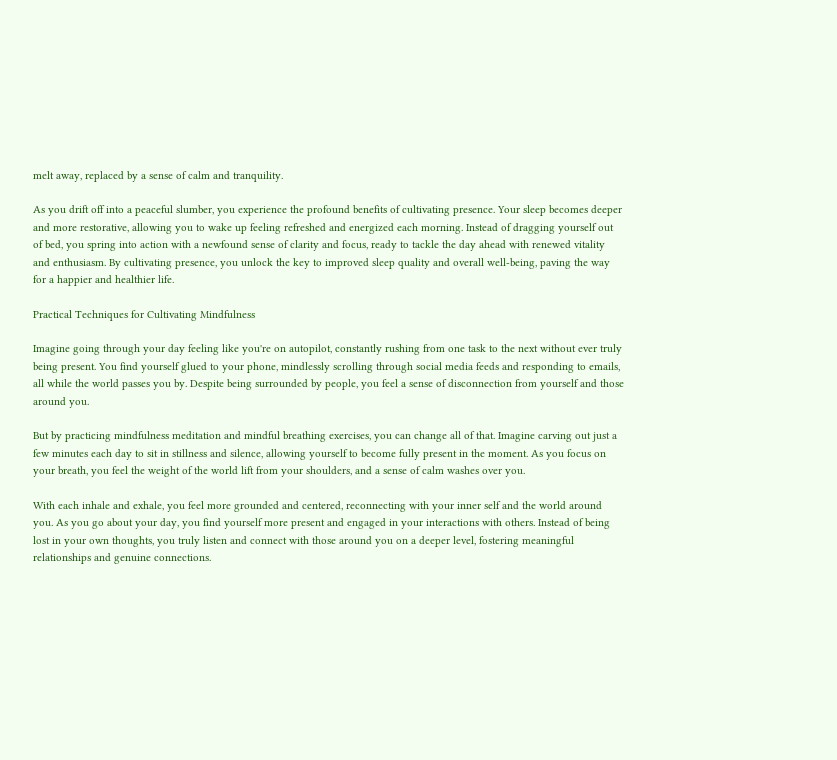melt away, replaced by a sense of calm and tranquility.

As you drift off into a peaceful slumber, you experience the profound benefits of cultivating presence. Your sleep becomes deeper and more restorative, allowing you to wake up feeling refreshed and energized each morning. Instead of dragging yourself out of bed, you spring into action with a newfound sense of clarity and focus, ready to tackle the day ahead with renewed vitality and enthusiasm. By cultivating presence, you unlock the key to improved sleep quality and overall well-being, paving the way for a happier and healthier life.

Practical Techniques for Cultivating Mindfulness

Imagine going through your day feeling like you're on autopilot, constantly rushing from one task to the next without ever truly being present. You find yourself glued to your phone, mindlessly scrolling through social media feeds and responding to emails, all while the world passes you by. Despite being surrounded by people, you feel a sense of disconnection from yourself and those around you.

But by practicing mindfulness meditation and mindful breathing exercises, you can change all of that. Imagine carving out just a few minutes each day to sit in stillness and silence, allowing yourself to become fully present in the moment. As you focus on your breath, you feel the weight of the world lift from your shoulders, and a sense of calm washes over you.

With each inhale and exhale, you feel more grounded and centered, reconnecting with your inner self and the world around you. As you go about your day, you find yourself more present and engaged in your interactions with others. Instead of being lost in your own thoughts, you truly listen and connect with those around you on a deeper level, fostering meaningful relationships and genuine connections.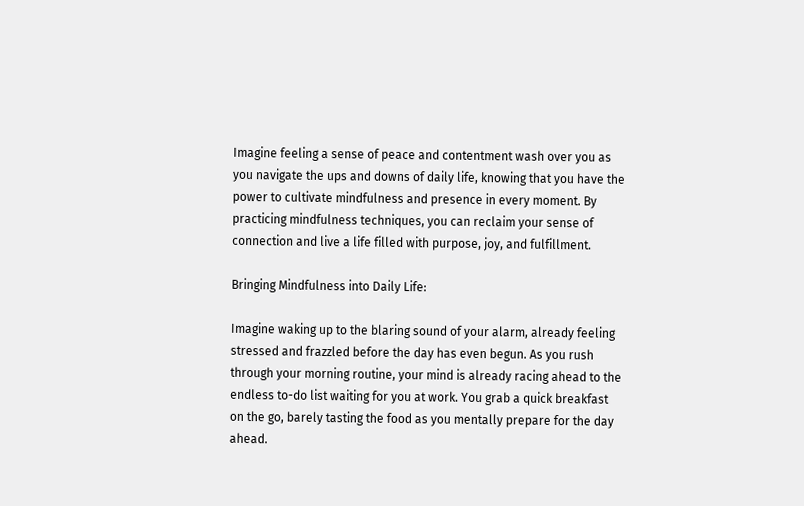Imagine feeling a sense of peace and contentment wash over you as you navigate the ups and downs of daily life, knowing that you have the power to cultivate mindfulness and presence in every moment. By practicing mindfulness techniques, you can reclaim your sense of connection and live a life filled with purpose, joy, and fulfillment.

Bringing Mindfulness into Daily Life:

Imagine waking up to the blaring sound of your alarm, already feeling stressed and frazzled before the day has even begun. As you rush through your morning routine, your mind is already racing ahead to the endless to-do list waiting for you at work. You grab a quick breakfast on the go, barely tasting the food as you mentally prepare for the day ahead.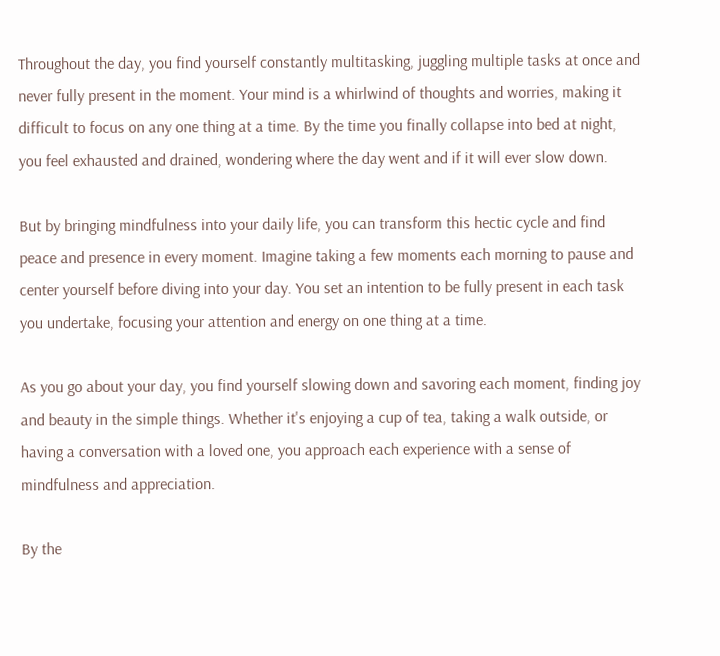Throughout the day, you find yourself constantly multitasking, juggling multiple tasks at once and never fully present in the moment. Your mind is a whirlwind of thoughts and worries, making it difficult to focus on any one thing at a time. By the time you finally collapse into bed at night, you feel exhausted and drained, wondering where the day went and if it will ever slow down.

But by bringing mindfulness into your daily life, you can transform this hectic cycle and find peace and presence in every moment. Imagine taking a few moments each morning to pause and center yourself before diving into your day. You set an intention to be fully present in each task you undertake, focusing your attention and energy on one thing at a time.

As you go about your day, you find yourself slowing down and savoring each moment, finding joy and beauty in the simple things. Whether it's enjoying a cup of tea, taking a walk outside, or having a conversation with a loved one, you approach each experience with a sense of mindfulness and appreciation.

By the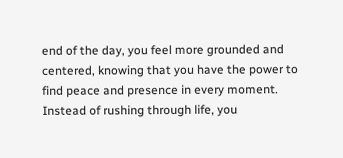end of the day, you feel more grounded and centered, knowing that you have the power to find peace and presence in every moment. Instead of rushing through life, you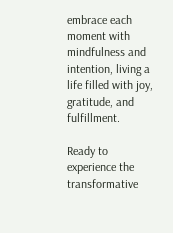embrace each moment with mindfulness and intention, living a life filled with joy, gratitude, and fulfillment.

Ready to experience the transformative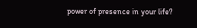power of presence in your life?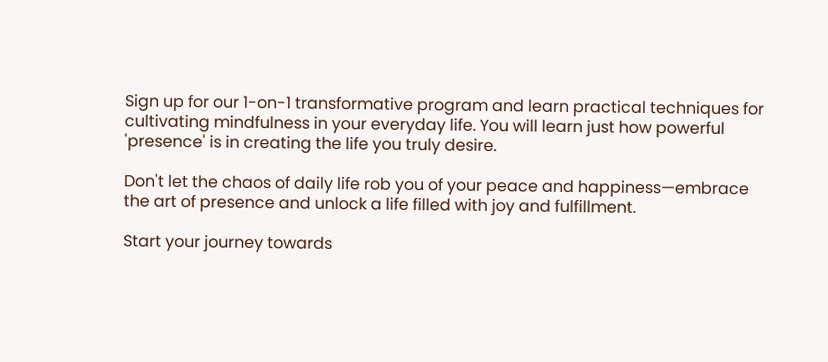Sign up for our 1-on-1 transformative program and learn practical techniques for cultivating mindfulness in your everyday life. You will learn just how powerful 'presence' is in creating the life you truly desire.

Don't let the chaos of daily life rob you of your peace and happiness—embrace the art of presence and unlock a life filled with joy and fulfillment.

Start your journey towards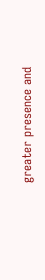greater presence and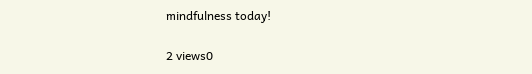mindfulness today!

2 views0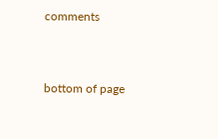comments


bottom of page